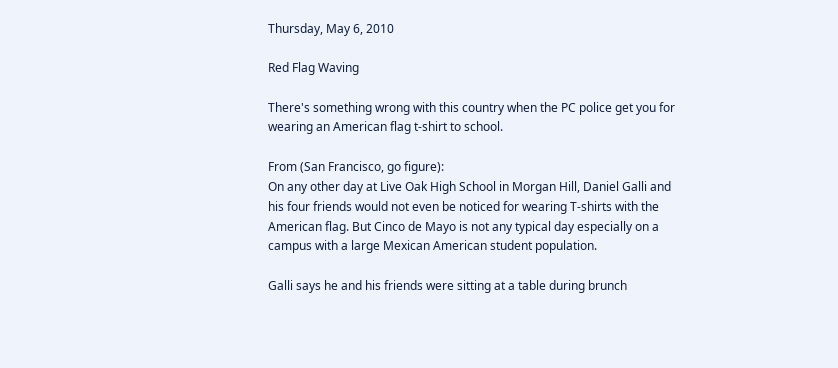Thursday, May 6, 2010

Red Flag Waving

There's something wrong with this country when the PC police get you for wearing an American flag t-shirt to school.

From (San Francisco, go figure):
On any other day at Live Oak High School in Morgan Hill, Daniel Galli and his four friends would not even be noticed for wearing T-shirts with the American flag. But Cinco de Mayo is not any typical day especially on a campus with a large Mexican American student population.

Galli says he and his friends were sitting at a table during brunch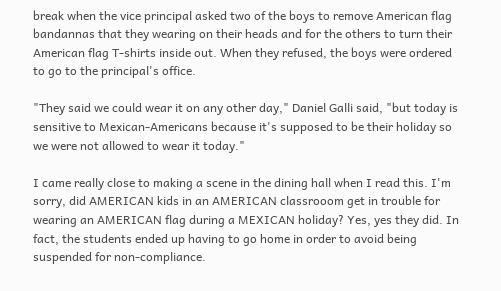break when the vice principal asked two of the boys to remove American flag bandannas that they wearing on their heads and for the others to turn their American flag T-shirts inside out. When they refused, the boys were ordered to go to the principal's office.

"They said we could wear it on any other day," Daniel Galli said, "but today is sensitive to Mexican-Americans because it's supposed to be their holiday so we were not allowed to wear it today."

I came really close to making a scene in the dining hall when I read this. I'm sorry, did AMERICAN kids in an AMERICAN classrooom get in trouble for wearing an AMERICAN flag during a MEXICAN holiday? Yes, yes they did. In fact, the students ended up having to go home in order to avoid being suspended for non-compliance.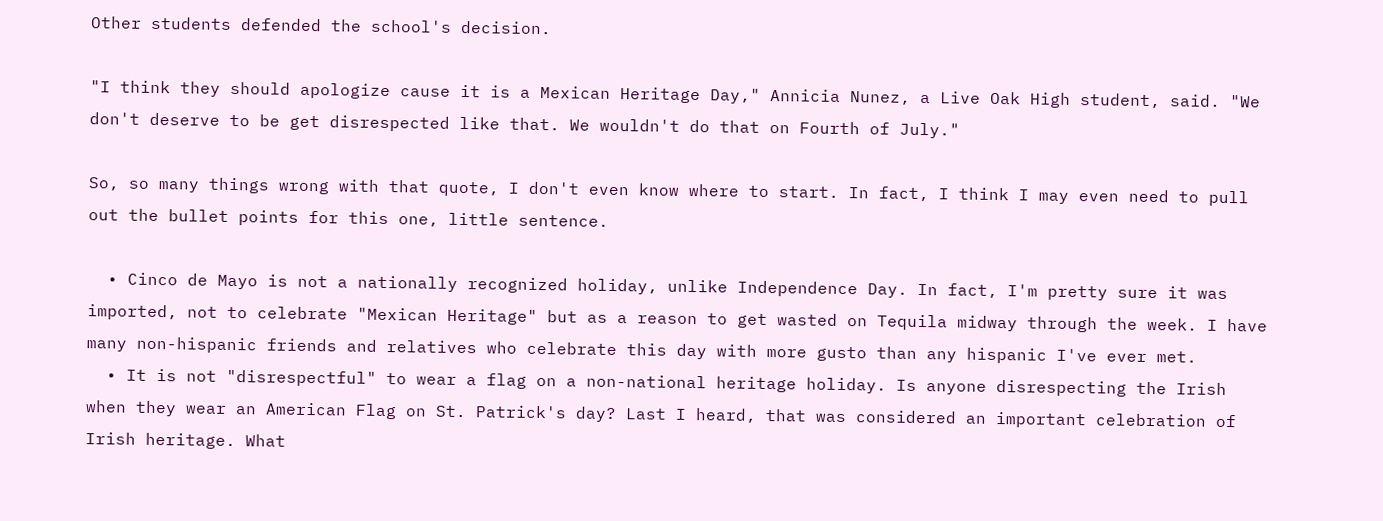Other students defended the school's decision.

"I think they should apologize cause it is a Mexican Heritage Day," Annicia Nunez, a Live Oak High student, said. "We don't deserve to be get disrespected like that. We wouldn't do that on Fourth of July."

So, so many things wrong with that quote, I don't even know where to start. In fact, I think I may even need to pull out the bullet points for this one, little sentence.

  • Cinco de Mayo is not a nationally recognized holiday, unlike Independence Day. In fact, I'm pretty sure it was imported, not to celebrate "Mexican Heritage" but as a reason to get wasted on Tequila midway through the week. I have many non-hispanic friends and relatives who celebrate this day with more gusto than any hispanic I've ever met.
  • It is not "disrespectful" to wear a flag on a non-national heritage holiday. Is anyone disrespecting the Irish when they wear an American Flag on St. Patrick's day? Last I heard, that was considered an important celebration of Irish heritage. What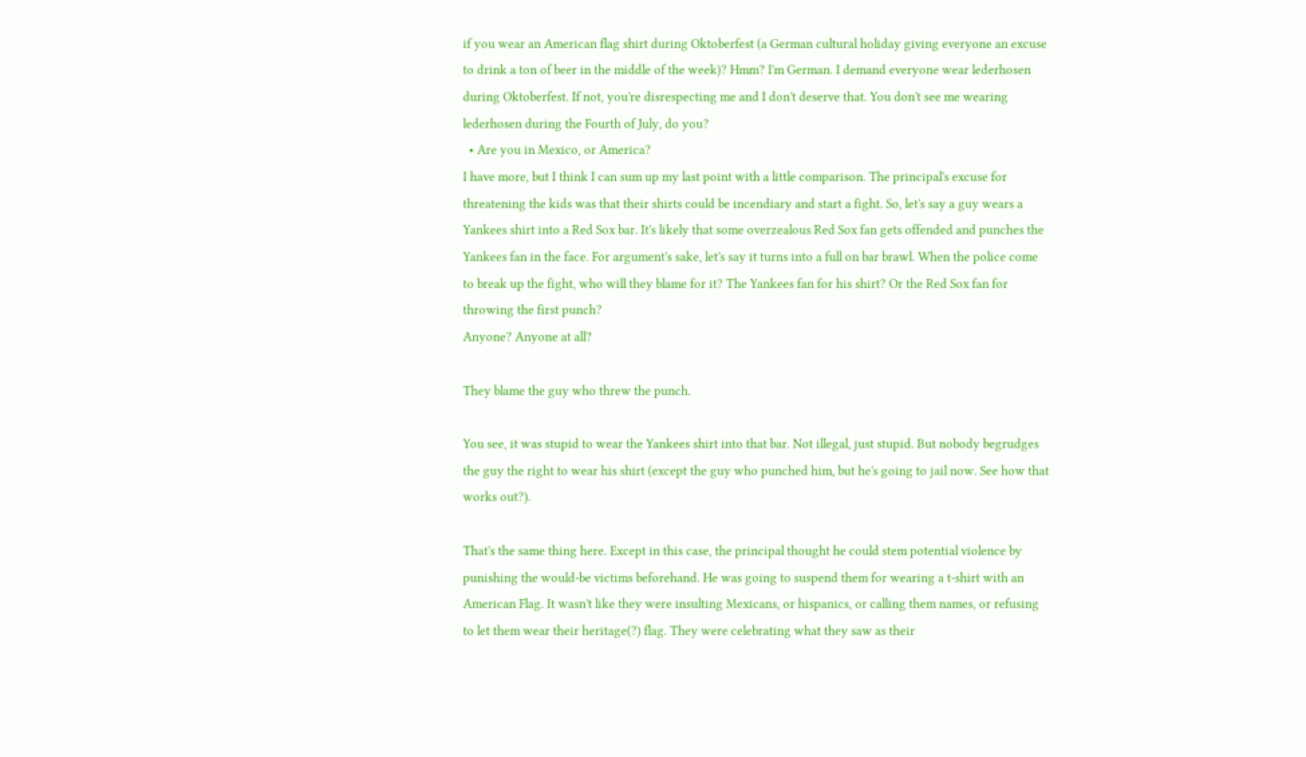if you wear an American flag shirt during Oktoberfest (a German cultural holiday giving everyone an excuse to drink a ton of beer in the middle of the week)? Hmm? I'm German. I demand everyone wear lederhosen during Oktoberfest. If not, you're disrespecting me and I don't deserve that. You don't see me wearing lederhosen during the Fourth of July, do you?
  • Are you in Mexico, or America?
I have more, but I think I can sum up my last point with a little comparison. The principal's excuse for threatening the kids was that their shirts could be incendiary and start a fight. So, let's say a guy wears a Yankees shirt into a Red Sox bar. It's likely that some overzealous Red Sox fan gets offended and punches the Yankees fan in the face. For argument's sake, let's say it turns into a full on bar brawl. When the police come to break up the fight, who will they blame for it? The Yankees fan for his shirt? Or the Red Sox fan for throwing the first punch?
Anyone? Anyone at all?

They blame the guy who threw the punch.

You see, it was stupid to wear the Yankees shirt into that bar. Not illegal, just stupid. But nobody begrudges the guy the right to wear his shirt (except the guy who punched him, but he's going to jail now. See how that works out?).

That's the same thing here. Except in this case, the principal thought he could stem potential violence by punishing the would-be victims beforehand. He was going to suspend them for wearing a t-shirt with an American Flag. It wasn't like they were insulting Mexicans, or hispanics, or calling them names, or refusing to let them wear their heritage(?) flag. They were celebrating what they saw as their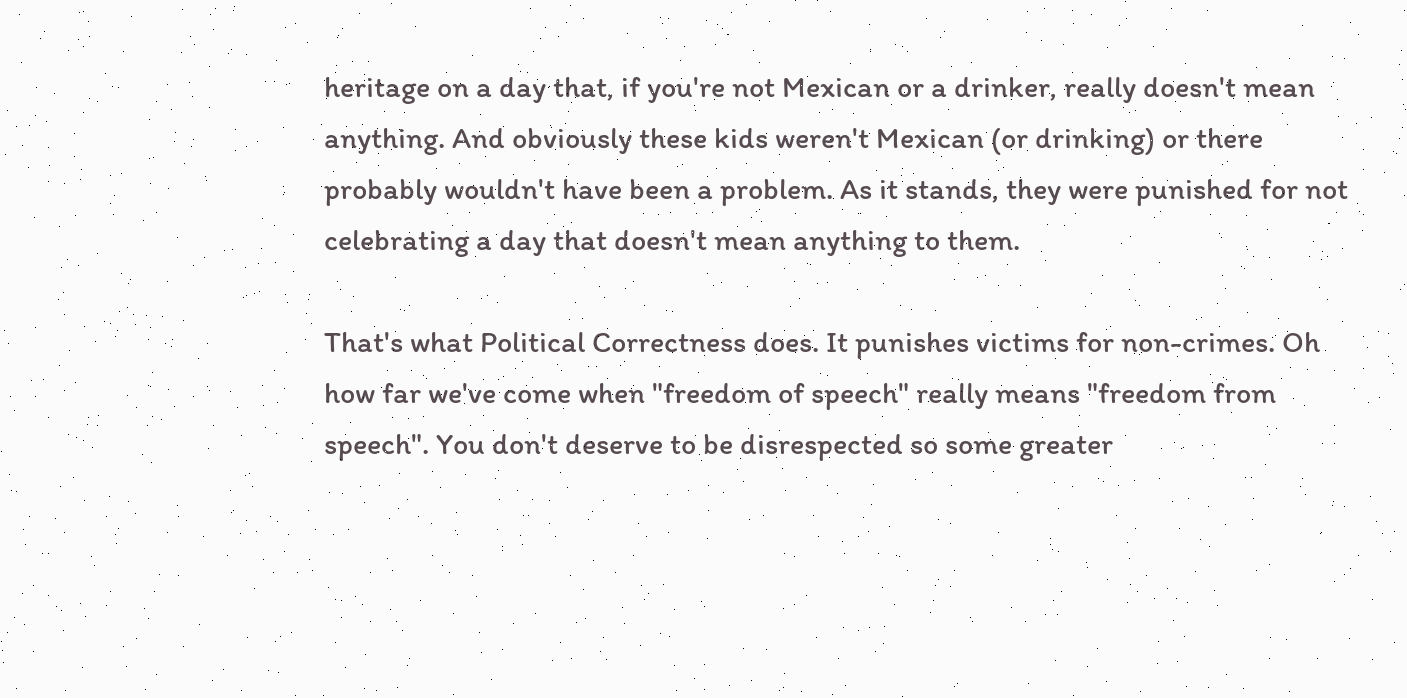heritage on a day that, if you're not Mexican or a drinker, really doesn't mean anything. And obviously these kids weren't Mexican (or drinking) or there probably wouldn't have been a problem. As it stands, they were punished for not celebrating a day that doesn't mean anything to them.

That's what Political Correctness does. It punishes victims for non-crimes. Oh how far we've come when "freedom of speech" really means "freedom from speech". You don't deserve to be disrespected so some greater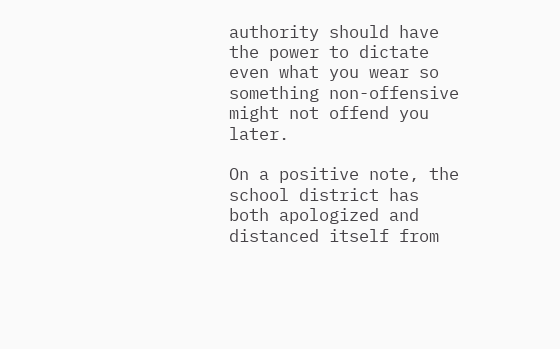authority should have the power to dictate even what you wear so something non-offensive might not offend you later.

On a positive note, the school district has both apologized and distanced itself from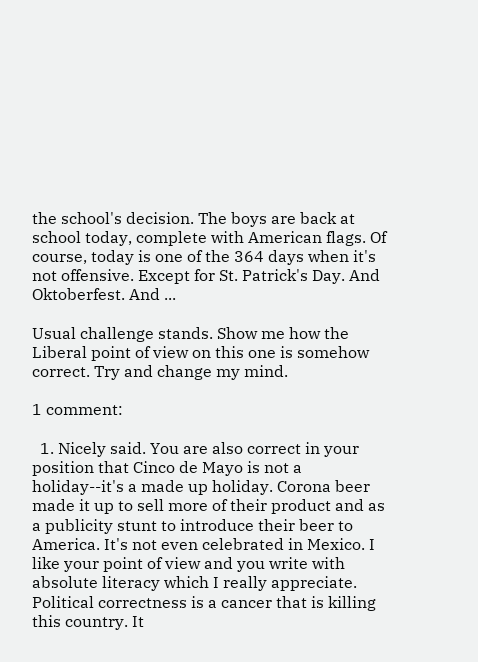the school's decision. The boys are back at school today, complete with American flags. Of course, today is one of the 364 days when it's not offensive. Except for St. Patrick's Day. And Oktoberfest. And ...

Usual challenge stands. Show me how the Liberal point of view on this one is somehow correct. Try and change my mind.

1 comment:

  1. Nicely said. You are also correct in your position that Cinco de Mayo is not a holiday--it's a made up holiday. Corona beer made it up to sell more of their product and as a publicity stunt to introduce their beer to America. It's not even celebrated in Mexico. I like your point of view and you write with absolute literacy which I really appreciate. Political correctness is a cancer that is killing this country. It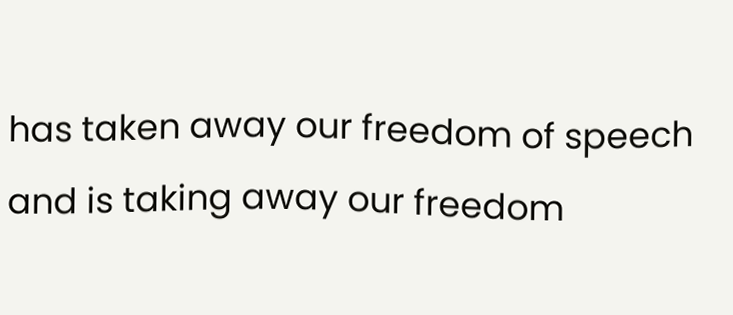has taken away our freedom of speech and is taking away our freedom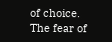of choice. The fear of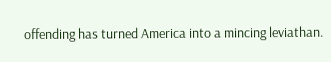offending has turned America into a mincing leviathan.